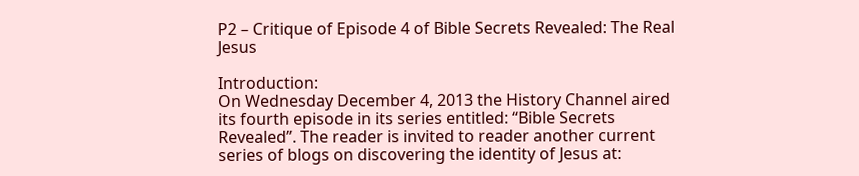P2 – Critique of Episode 4 of Bible Secrets Revealed: The Real Jesus

Introduction:                                                                                                                                   On Wednesday December 4, 2013 the History Channel aired its fourth episode in its series entitled: “Bible Secrets Revealed”. The reader is invited to reader another current series of blogs on discovering the identity of Jesus at: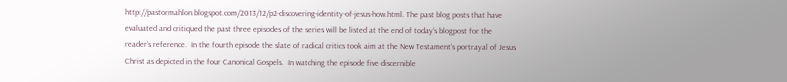http://pastormahlon.blogspot.com/2013/12/p2-discovering-identity-of-jesus-how.html. The past blog posts that have evaluated and critiqued the past three episodes of the series will be listed at the end of today’s blogpost for the reader’s reference.  In the fourth episode the slate of radical critics took aim at the New Testament’s portrayal of Jesus Christ as depicted in the four Canonical Gospels.  In watching the episode five discernible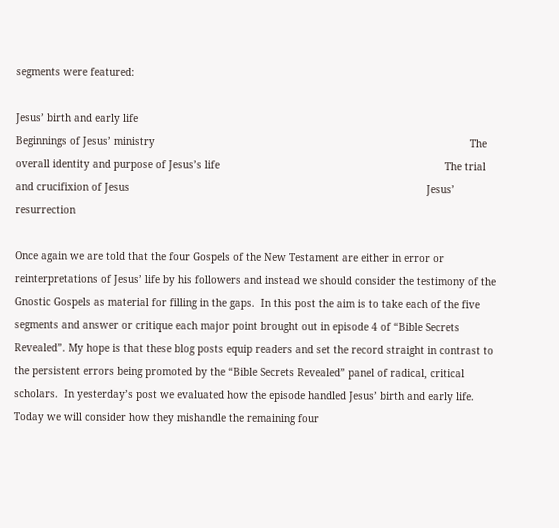segments were featured:

Jesus’ birth and early life                                                                                                                 Beginnings of Jesus’ ministry                                                                                                         The overall identity and purpose of Jesus’s life                                                                           The trial and crucifixion of Jesus                                                                                                   Jesus’ resurrection

Once again we are told that the four Gospels of the New Testament are either in error or reinterpretations of Jesus’ life by his followers and instead we should consider the testimony of the Gnostic Gospels as material for filling in the gaps.  In this post the aim is to take each of the five segments and answer or critique each major point brought out in episode 4 of “Bible Secrets Revealed”. My hope is that these blog posts equip readers and set the record straight in contrast to the persistent errors being promoted by the “Bible Secrets Revealed” panel of radical, critical scholars.  In yesterday’s post we evaluated how the episode handled Jesus’ birth and early life.  Today we will consider how they mishandle the remaining four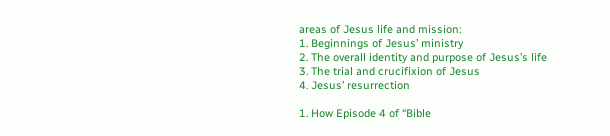areas of Jesus life and mission:                                                                               1. Beginnings of Jesus’ ministry                                                                                                         2. The overall identity and purpose of Jesus’s life                                                                           3. The trial and crucifixion of Jesus                                                                                                   4. Jesus’ resurrection

1. How Episode 4 of “Bible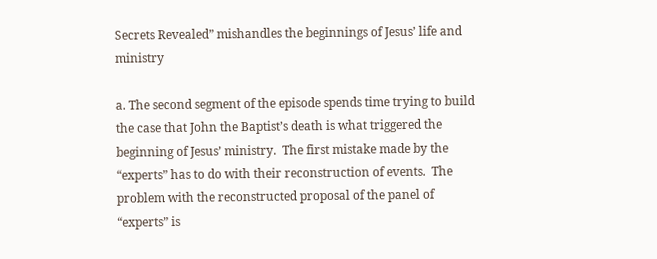Secrets Revealed” mishandles the beginnings of Jesus’ life and ministry

a. The second segment of the episode spends time trying to build the case that John the Baptist’s death is what triggered the beginning of Jesus’ ministry.  The first mistake made by the “experts” has to do with their reconstruction of events.  The problem with the reconstructed proposal of the panel of “experts” is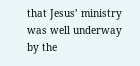that Jesus’ ministry was well underway by the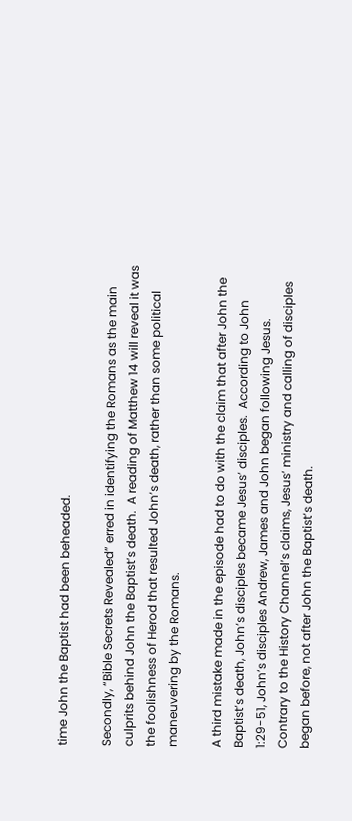time John the Baptist had been beheaded.

Secondly, “Bible Secrets Revealed” erred in identifying the Romans as the main culprits behind John the Baptist’s death.  A reading of Matthew 14 will reveal it was the foolishness of Herod that resulted John’s death, rather than some political maneuvering by the Romans.

A third mistake made in the episode had to do with the claim that after John the Baptist’s death, John’s disciples became Jesus’ disciples.  According to John 1:29-51, John’s disciples Andrew, James and John began following Jesus.  Contrary to the History Channel’s claims, Jesus’ ministry and calling of disciples began before, not after John the Baptist’s death.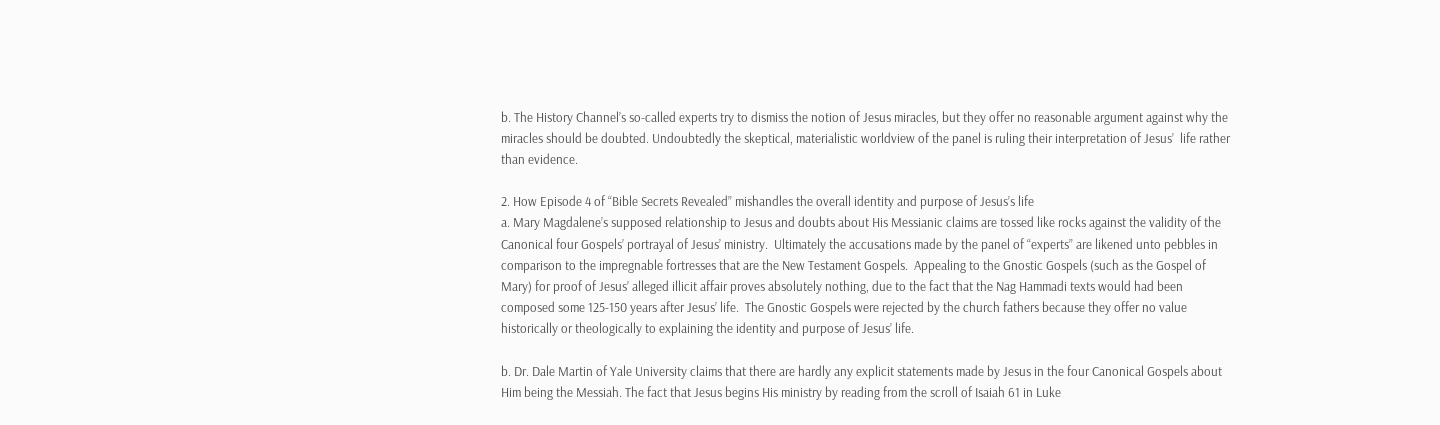b. The History Channel’s so-called experts try to dismiss the notion of Jesus miracles, but they offer no reasonable argument against why the miracles should be doubted. Undoubtedly the skeptical, materialistic worldview of the panel is ruling their interpretation of Jesus’  life rather than evidence.

2. How Episode 4 of “Bible Secrets Revealed” mishandles the overall identity and purpose of Jesus’s life                                                                                                a. Mary Magdalene’s supposed relationship to Jesus and doubts about His Messianic claims are tossed like rocks against the validity of the Canonical four Gospels’ portrayal of Jesus’ ministry.  Ultimately the accusations made by the panel of “experts” are likened unto pebbles in comparison to the impregnable fortresses that are the New Testament Gospels.  Appealing to the Gnostic Gospels (such as the Gospel of Mary) for proof of Jesus’ alleged illicit affair proves absolutely nothing, due to the fact that the Nag Hammadi texts would had been composed some 125-150 years after Jesus’ life.  The Gnostic Gospels were rejected by the church fathers because they offer no value historically or theologically to explaining the identity and purpose of Jesus’ life.

b. Dr. Dale Martin of Yale University claims that there are hardly any explicit statements made by Jesus in the four Canonical Gospels about Him being the Messiah. The fact that Jesus begins His ministry by reading from the scroll of Isaiah 61 in Luke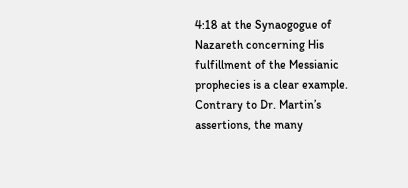4:18 at the Synaogogue of Nazareth concerning His fulfillment of the Messianic prophecies is a clear example. Contrary to Dr. Martin’s assertions, the many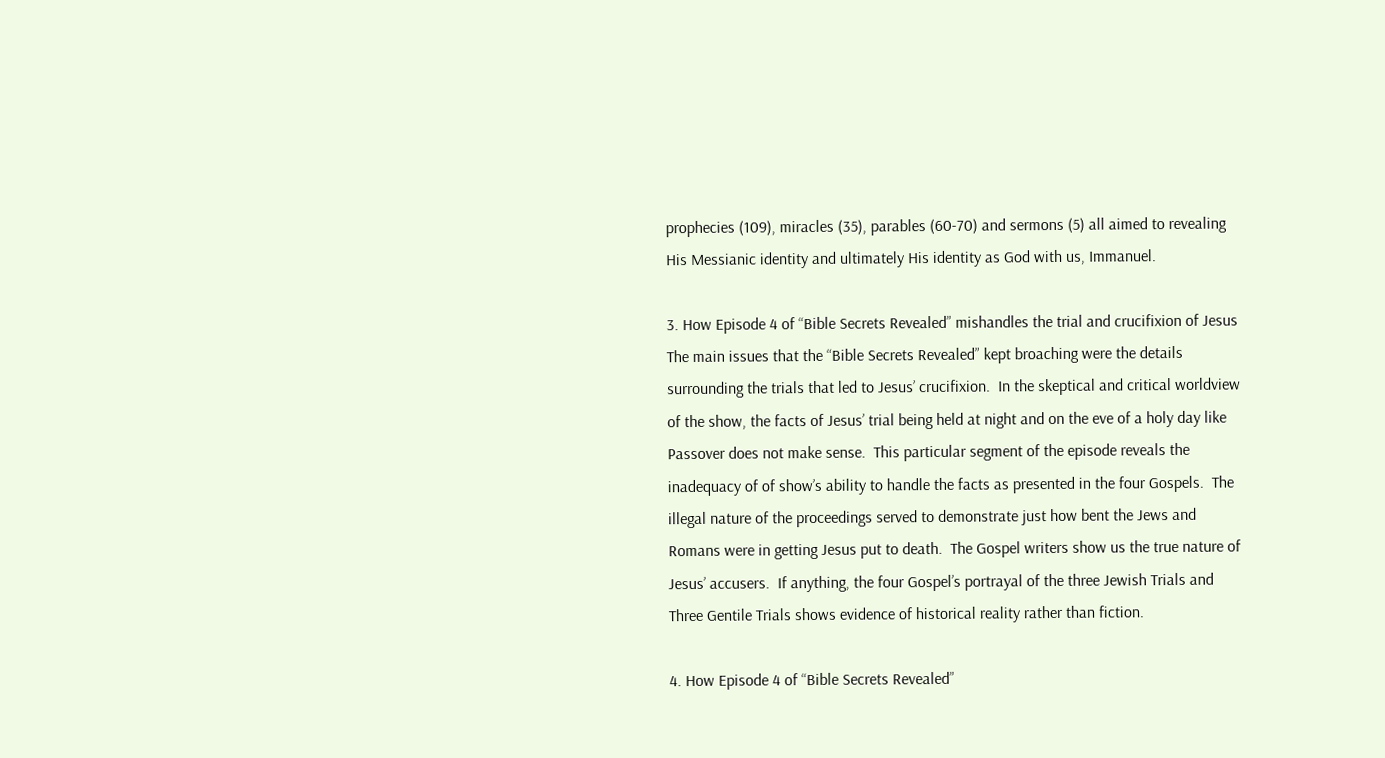prophecies (109), miracles (35), parables (60-70) and sermons (5) all aimed to revealing His Messianic identity and ultimately His identity as God with us, Immanuel.

3. How Episode 4 of “Bible Secrets Revealed” mishandles the trial and crucifixion of Jesus                                                                                                                        The main issues that the “Bible Secrets Revealed” kept broaching were the details surrounding the trials that led to Jesus’ crucifixion.  In the skeptical and critical worldview of the show, the facts of Jesus’ trial being held at night and on the eve of a holy day like Passover does not make sense.  This particular segment of the episode reveals the inadequacy of of show’s ability to handle the facts as presented in the four Gospels.  The illegal nature of the proceedings served to demonstrate just how bent the Jews and Romans were in getting Jesus put to death.  The Gospel writers show us the true nature of Jesus’ accusers.  If anything, the four Gospel’s portrayal of the three Jewish Trials and Three Gentile Trials shows evidence of historical reality rather than fiction.

4. How Episode 4 of “Bible Secrets Revealed”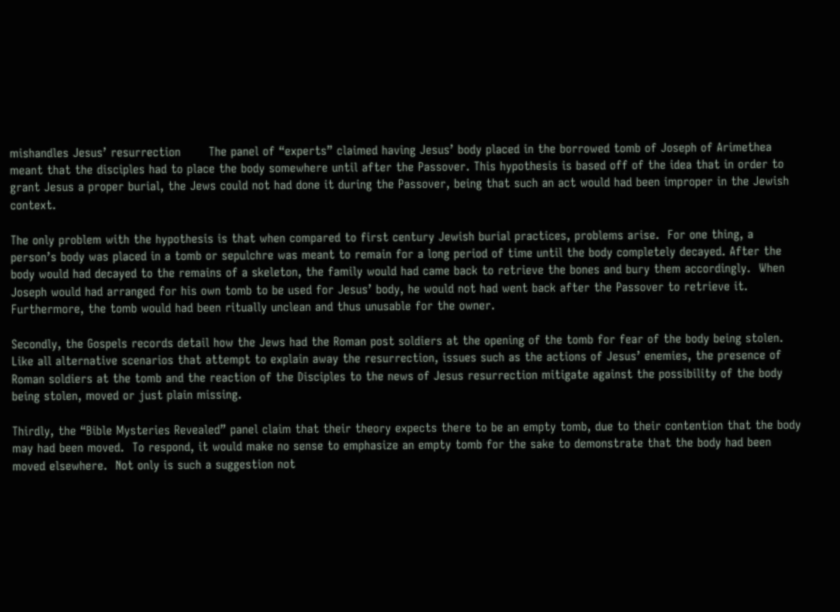mishandles Jesus’ resurrection       The panel of “experts” claimed having Jesus’ body placed in the borrowed tomb of Joseph of Arimethea meant that the disciples had to place the body somewhere until after the Passover. This hypothesis is based off of the idea that in order to grant Jesus a proper burial, the Jews could not had done it during the Passover, being that such an act would had been improper in the Jewish context.

The only problem with the hypothesis is that when compared to first century Jewish burial practices, problems arise.  For one thing, a person’s body was placed in a tomb or sepulchre was meant to remain for a long period of time until the body completely decayed. After the body would had decayed to the remains of a skeleton, the family would had came back to retrieve the bones and bury them accordingly.  When Joseph would had arranged for his own tomb to be used for Jesus’ body, he would not had went back after the Passover to retrieve it.  Furthermore, the tomb would had been ritually unclean and thus unusable for the owner.

Secondly, the Gospels records detail how the Jews had the Roman post soldiers at the opening of the tomb for fear of the body being stolen.  Like all alternative scenarios that attempt to explain away the resurrection, issues such as the actions of Jesus’ enemies, the presence of Roman soldiers at the tomb and the reaction of the Disciples to the news of Jesus resurrection mitigate against the possibility of the body being stolen, moved or just plain missing.

Thirdly, the “Bible Mysteries Revealed” panel claim that their theory expects there to be an empty tomb, due to their contention that the body may had been moved.  To respond, it would make no sense to emphasize an empty tomb for the sake to demonstrate that the body had been moved elsewhere.  Not only is such a suggestion not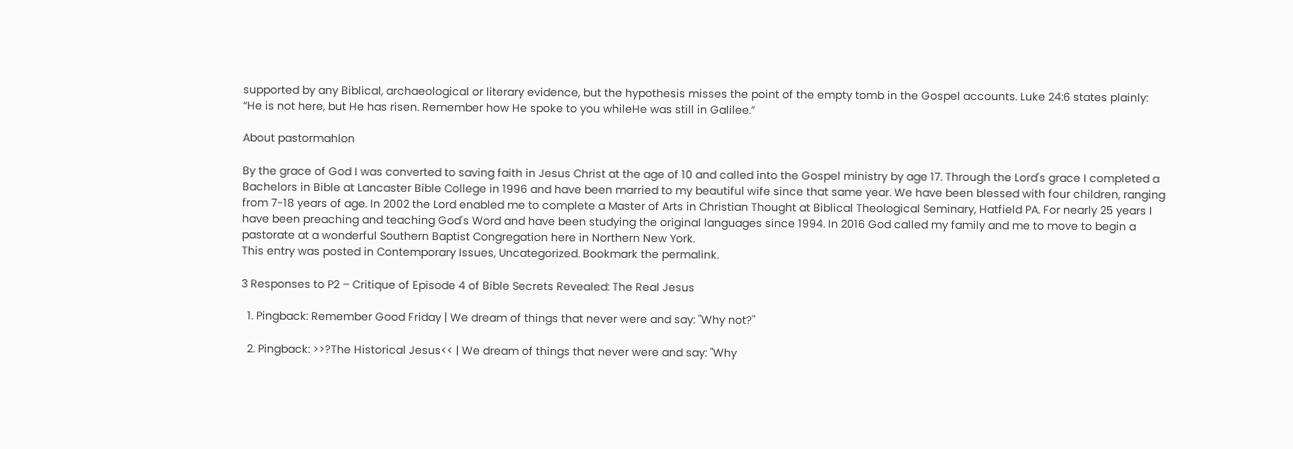supported by any Biblical, archaeological or literary evidence, but the hypothesis misses the point of the empty tomb in the Gospel accounts. Luke 24:6 states plainly: “He is not here, but He has risen. Remember how He spoke to you whileHe was still in Galilee.”

About pastormahlon

By the grace of God I was converted to saving faith in Jesus Christ at the age of 10 and called into the Gospel ministry by age 17. Through the Lord's grace I completed a Bachelors in Bible at Lancaster Bible College in 1996 and have been married to my beautiful wife since that same year. We have been blessed with four children, ranging from 7-18 years of age. In 2002 the Lord enabled me to complete a Master of Arts in Christian Thought at Biblical Theological Seminary, Hatfield PA. For nearly 25 years I have been preaching and teaching God's Word and have been studying the original languages since 1994. In 2016 God called my family and me to move to begin a pastorate at a wonderful Southern Baptist Congregation here in Northern New York.
This entry was posted in Contemporary Issues, Uncategorized. Bookmark the permalink.

3 Responses to P2 – Critique of Episode 4 of Bible Secrets Revealed: The Real Jesus

  1. Pingback: Remember Good Friday | We dream of things that never were and say: "Why not?"

  2. Pingback: >>?The Historical Jesus<< | We dream of things that never were and say: "Why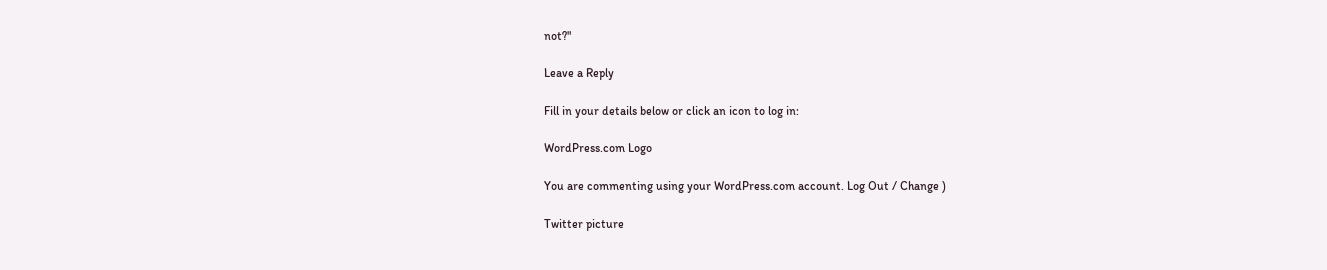not?"

Leave a Reply

Fill in your details below or click an icon to log in:

WordPress.com Logo

You are commenting using your WordPress.com account. Log Out / Change )

Twitter picture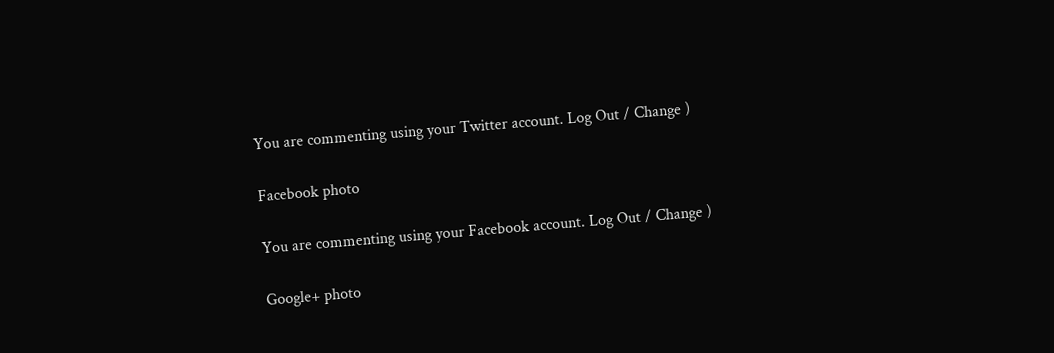You are commenting using your Twitter account. Log Out / Change )

Facebook photo

You are commenting using your Facebook account. Log Out / Change )

Google+ photo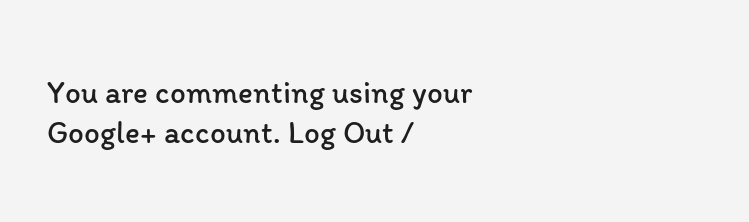You are commenting using your Google+ account. Log Out /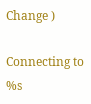Change )

Connecting to %s